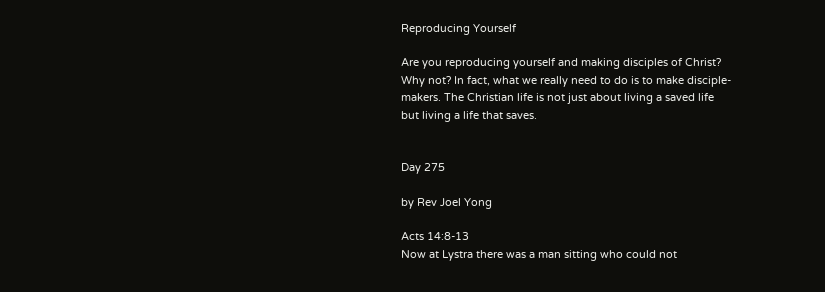Reproducing Yourself

Are you reproducing yourself and making disciples of Christ? Why not? In fact, what we really need to do is to make disciple-makers. The Christian life is not just about living a saved life but living a life that saves.


Day 275

by Rev Joel Yong

Acts 14:8-13
Now at Lystra there was a man sitting who could not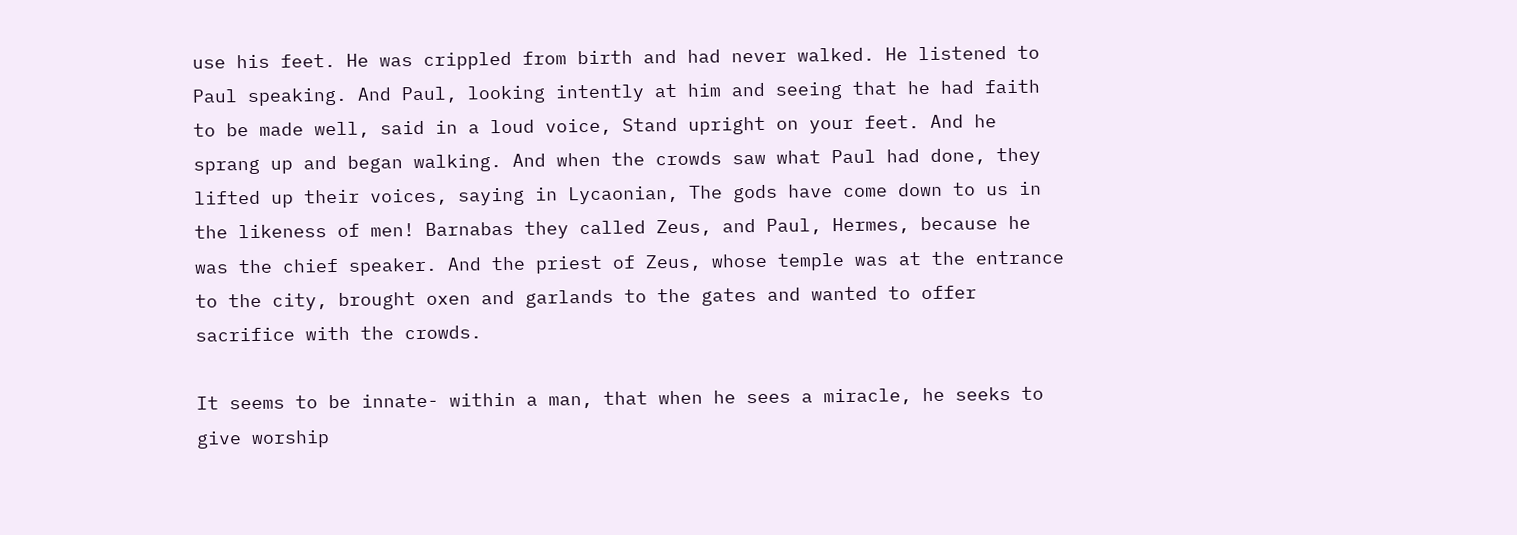use his feet. He was crippled from birth and had never walked. He listened to Paul speaking. And Paul, looking intently at him and seeing that he had faith to be made well, said in a loud voice, Stand upright on your feet. And he sprang up and began walking. And when the crowds saw what Paul had done, they lifted up their voices, saying in Lycaonian, The gods have come down to us in the likeness of men! Barnabas they called Zeus, and Paul, Hermes, because he was the chief speaker. And the priest of Zeus, whose temple was at the entrance to the city, brought oxen and garlands to the gates and wanted to offer sacrifice with the crowds.

It seems to be innate- within a man, that when he sees a miracle, he seeks to give worship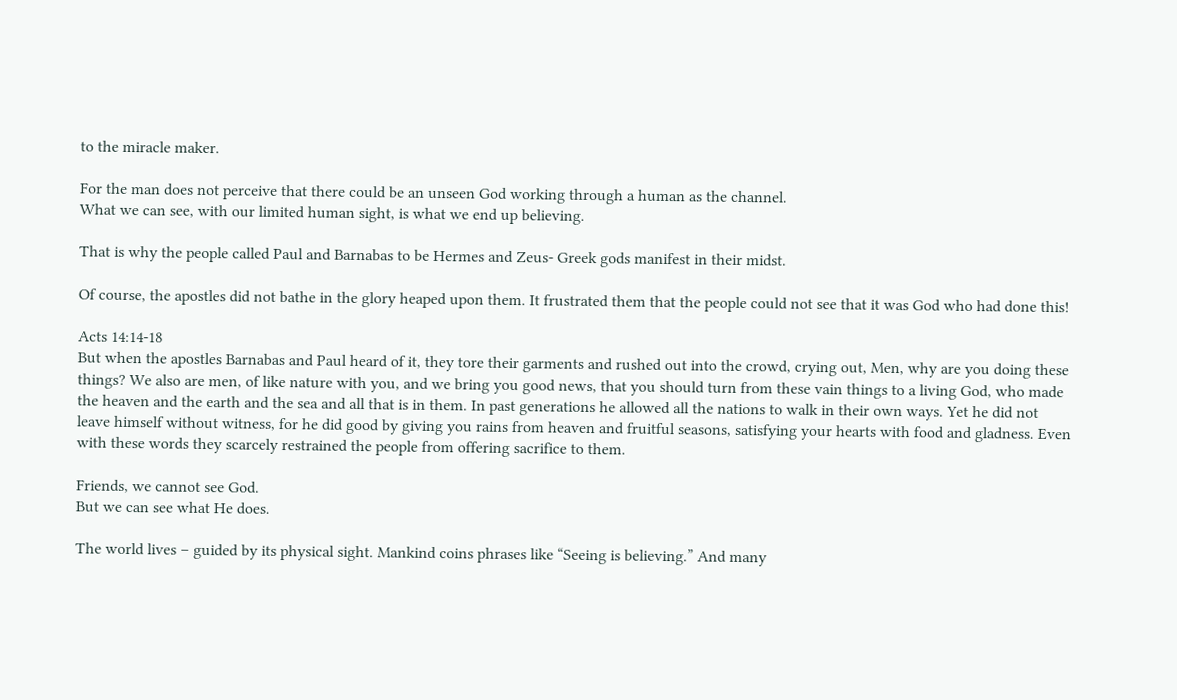to the miracle maker.

For the man does not perceive that there could be an unseen God working through a human as the channel.
What we can see, with our limited human sight, is what we end up believing.

That is why the people called Paul and Barnabas to be Hermes and Zeus- Greek gods manifest in their midst.

Of course, the apostles did not bathe in the glory heaped upon them. It frustrated them that the people could not see that it was God who had done this!

Acts 14:14-18
But when the apostles Barnabas and Paul heard of it, they tore their garments and rushed out into the crowd, crying out, Men, why are you doing these things? We also are men, of like nature with you, and we bring you good news, that you should turn from these vain things to a living God, who made the heaven and the earth and the sea and all that is in them. In past generations he allowed all the nations to walk in their own ways. Yet he did not leave himself without witness, for he did good by giving you rains from heaven and fruitful seasons, satisfying your hearts with food and gladness. Even with these words they scarcely restrained the people from offering sacrifice to them.

Friends, we cannot see God.
But we can see what He does.

The world lives – guided by its physical sight. Mankind coins phrases like “Seeing is believing.” And many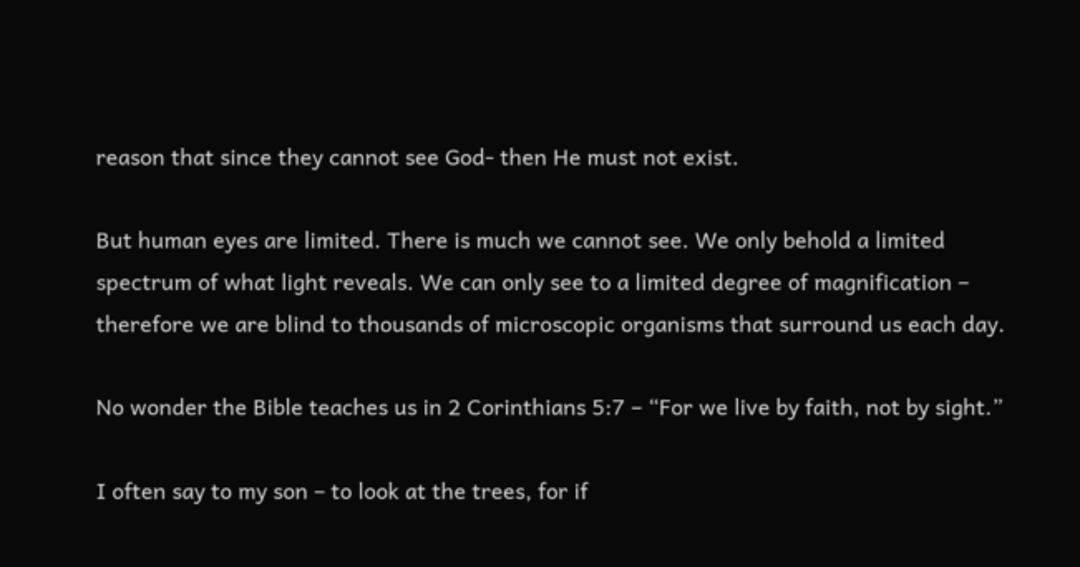reason that since they cannot see God- then He must not exist.

But human eyes are limited. There is much we cannot see. We only behold a limited spectrum of what light reveals. We can only see to a limited degree of magnification – therefore we are blind to thousands of microscopic organisms that surround us each day.

No wonder the Bible teaches us in 2 Corinthians 5:7 – “For we live by faith, not by sight.”

I often say to my son – to look at the trees, for if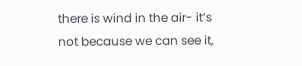there is wind in the air- it’s not because we can see it,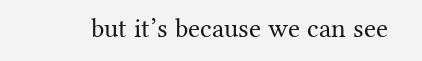but it’s because we can see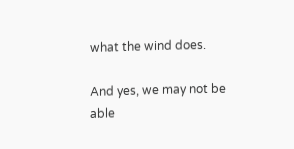what the wind does.

And yes, we may not be able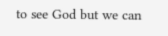to see God but we can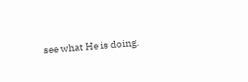see what He is doing.